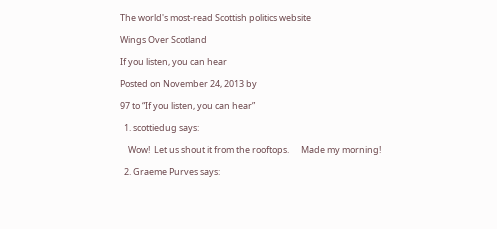The world's most-read Scottish politics website

Wings Over Scotland

If you listen, you can hear

Posted on November 24, 2013 by

97 to “If you listen, you can hear”

  1. scottiedug says:

    Wow!  Let us shout it from the rooftops.      Made my morning!

  2. Graeme Purves says: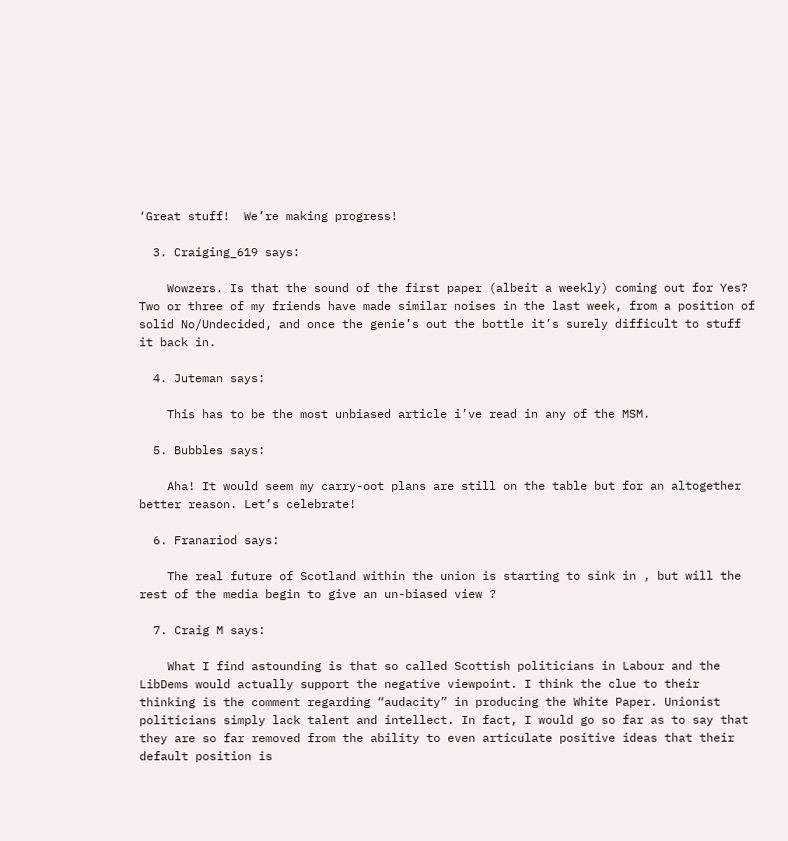‘Great stuff!  We’re making progress!

  3. Craiging_619 says:

    Wowzers. Is that the sound of the first paper (albeit a weekly) coming out for Yes? Two or three of my friends have made similar noises in the last week, from a position of solid No/Undecided, and once the genie’s out the bottle it’s surely difficult to stuff it back in.

  4. Juteman says:

    This has to be the most unbiased article i’ve read in any of the MSM.

  5. Bubbles says:

    Aha! It would seem my carry-oot plans are still on the table but for an altogether better reason. Let’s celebrate!

  6. Franariod says:

    The real future of Scotland within the union is starting to sink in , but will the rest of the media begin to give an un-biased view ?

  7. Craig M says:

    What I find astounding is that so called Scottish politicians in Labour and the LibDems would actually support the negative viewpoint. I think the clue to their thinking is the comment regarding “audacity” in producing the White Paper. Unionist politicians simply lack talent and intellect. In fact, I would go so far as to say that they are so far removed from the ability to even articulate positive ideas that their default position is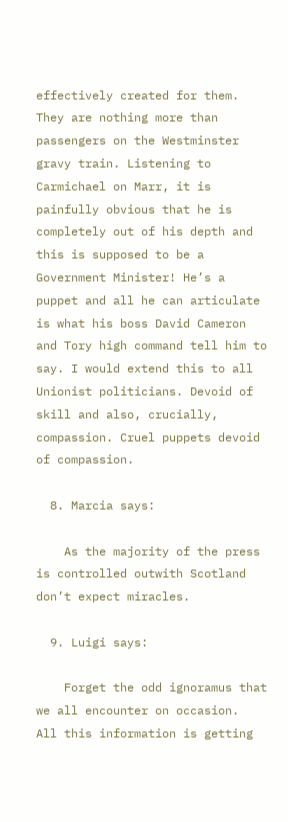effectively created for them. They are nothing more than passengers on the Westminster gravy train. Listening to Carmichael on Marr, it is painfully obvious that he is completely out of his depth and this is supposed to be a Government Minister! He’s a puppet and all he can articulate is what his boss David Cameron and Tory high command tell him to say. I would extend this to all Unionist politicians. Devoid of skill and also, crucially, compassion. Cruel puppets devoid of compassion.

  8. Marcia says:

    As the majority of the press is controlled outwith Scotland don’t expect miracles.

  9. Luigi says:

    Forget the odd ignoramus that we all encounter on occasion.  All this information is getting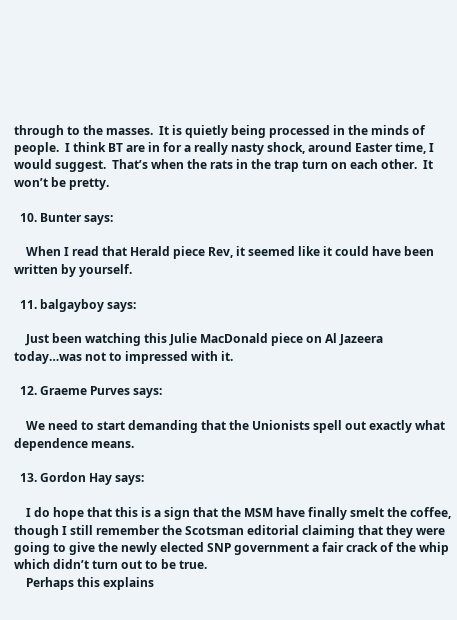through to the masses.  It is quietly being processed in the minds of people.  I think BT are in for a really nasty shock, around Easter time, I would suggest.  That’s when the rats in the trap turn on each other.  It won’t be pretty.

  10. Bunter says:

    When I read that Herald piece Rev, it seemed like it could have been written by yourself.

  11. balgayboy says:

    Just been watching this Julie MacDonald piece on Al Jazeera today…was not to impressed with it.

  12. Graeme Purves says:

    We need to start demanding that the Unionists spell out exactly what dependence means.

  13. Gordon Hay says:

    I do hope that this is a sign that the MSM have finally smelt the coffee, though I still remember the Scotsman editorial claiming that they were going to give the newly elected SNP government a fair crack of the whip which didn’t turn out to be true.
    Perhaps this explains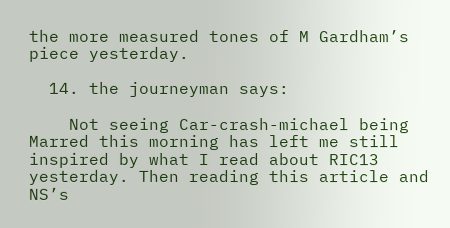the more measured tones of M Gardham’s piece yesterday.

  14. the journeyman says:

    Not seeing Car-crash-michael being Marred this morning has left me still inspired by what I read about RIC13 yesterday. Then reading this article and NS’s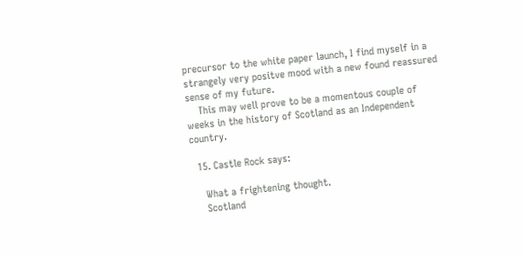precursor to the white paper launch, I find myself in a strangely very positve mood with a new found reassured sense of my future.
    This may well prove to be a momentous couple of weeks in the history of Scotland as an Independent country.

  15. Castle Rock says:

    What a frightening thought.
    Scotland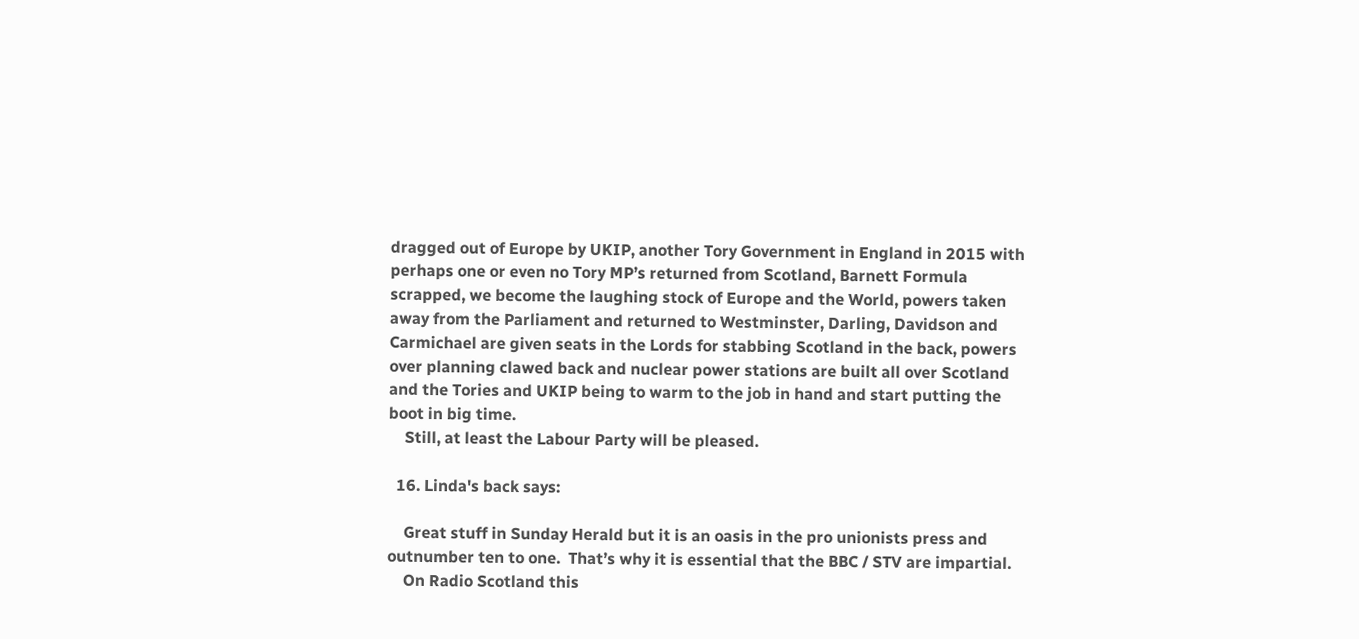dragged out of Europe by UKIP, another Tory Government in England in 2015 with perhaps one or even no Tory MP’s returned from Scotland, Barnett Formula scrapped, we become the laughing stock of Europe and the World, powers taken away from the Parliament and returned to Westminster, Darling, Davidson and Carmichael are given seats in the Lords for stabbing Scotland in the back, powers over planning clawed back and nuclear power stations are built all over Scotland and the Tories and UKIP being to warm to the job in hand and start putting the boot in big time.
    Still, at least the Labour Party will be pleased.

  16. Linda's back says:

    Great stuff in Sunday Herald but it is an oasis in the pro unionists press and outnumber ten to one.  That’s why it is essential that the BBC / STV are impartial.
    On Radio Scotland this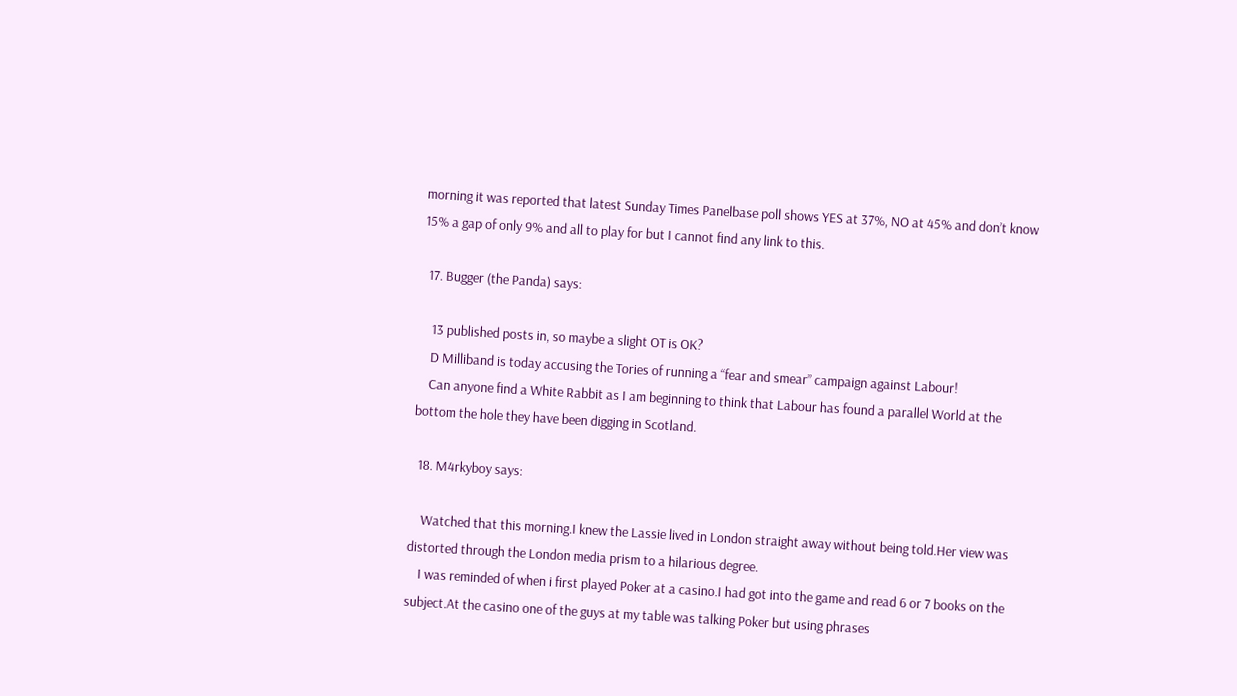morning it was reported that latest Sunday Times Panelbase poll shows YES at 37%, NO at 45% and don’t know 15% a gap of only 9% and all to play for but I cannot find any link to this.

  17. Bugger (the Panda) says:

    13 published posts in, so maybe a slight OT is OK?
    D Milliband is today accusing the Tories of running a “fear and smear” campaign against Labour!
    Can anyone find a White Rabbit as I am beginning to think that Labour has found a parallel World at the bottom the hole they have been digging in Scotland.

  18. M4rkyboy says:

    Watched that this morning.I knew the Lassie lived in London straight away without being told.Her view was distorted through the London media prism to a hilarious degree.
    I was reminded of when i first played Poker at a casino.I had got into the game and read 6 or 7 books on the subject.At the casino one of the guys at my table was talking Poker but using phrases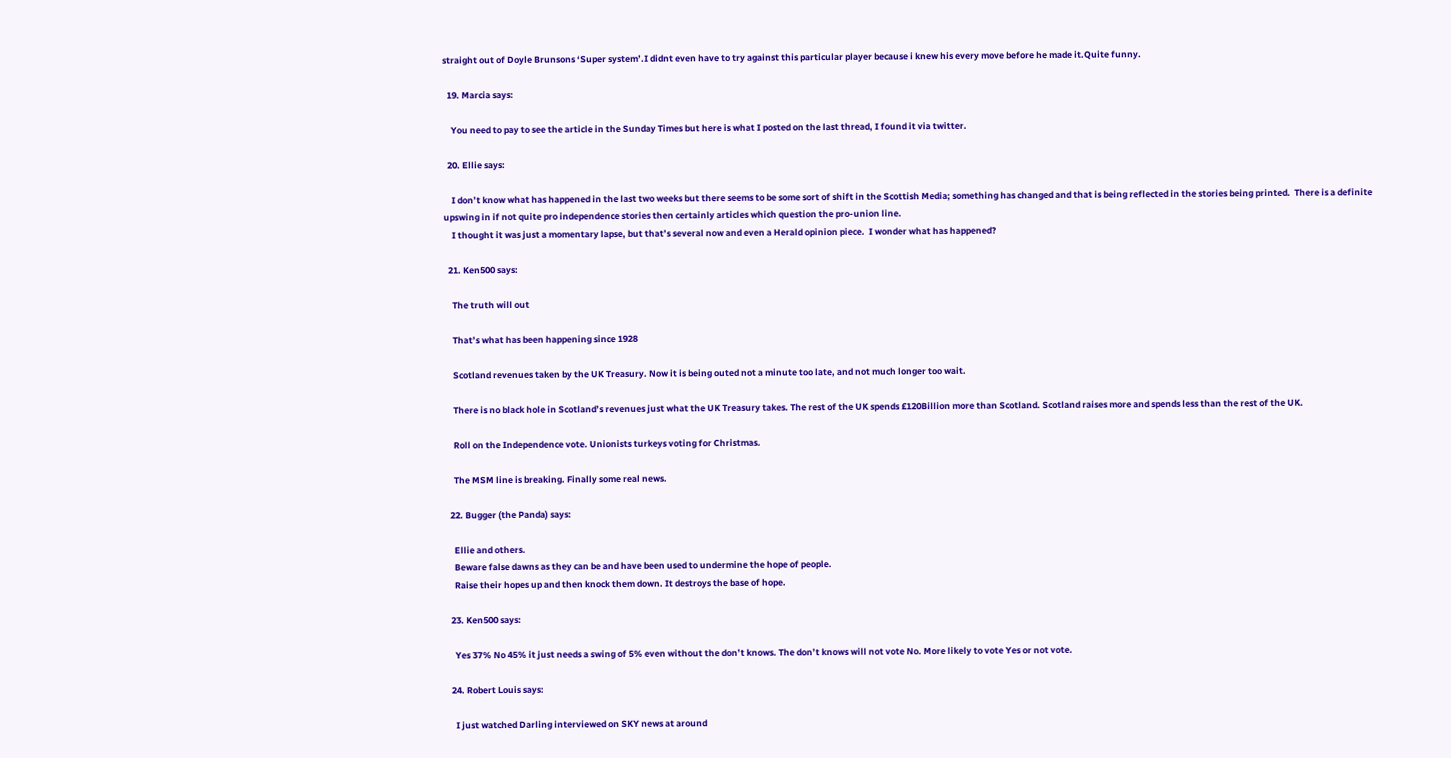straight out of Doyle Brunsons ‘Super system’.I didnt even have to try against this particular player because i knew his every move before he made it.Quite funny.

  19. Marcia says:

    You need to pay to see the article in the Sunday Times but here is what I posted on the last thread, I found it via twitter.

  20. Ellie says:

    I don’t know what has happened in the last two weeks but there seems to be some sort of shift in the Scottish Media; something has changed and that is being reflected in the stories being printed.  There is a definite upswing in if not quite pro independence stories then certainly articles which question the pro-union line.
    I thought it was just a momentary lapse, but that’s several now and even a Herald opinion piece.  I wonder what has happened?

  21. Ken500 says:

    The truth will out

    That’s what has been happening since 1928

    Scotland revenues taken by the UK Treasury. Now it is being outed not a minute too late, and not much longer too wait.

    There is no black hole in Scotland’s revenues just what the UK Treasury takes. The rest of the UK spends £120Billion more than Scotland. Scotland raises more and spends less than the rest of the UK.

    Roll on the Independence vote. Unionists turkeys voting for Christmas.

    The MSM line is breaking. Finally some real news.

  22. Bugger (the Panda) says:

    Ellie and others.
    Beware false dawns as they can be and have been used to undermine the hope of people.
    Raise their hopes up and then knock them down. It destroys the base of hope.

  23. Ken500 says:

    Yes 37% No 45% it just needs a swing of 5% even without the don’t knows. The don’t knows will not vote No. More likely to vote Yes or not vote.

  24. Robert Louis says:

    I just watched Darling interviewed on SKY news at around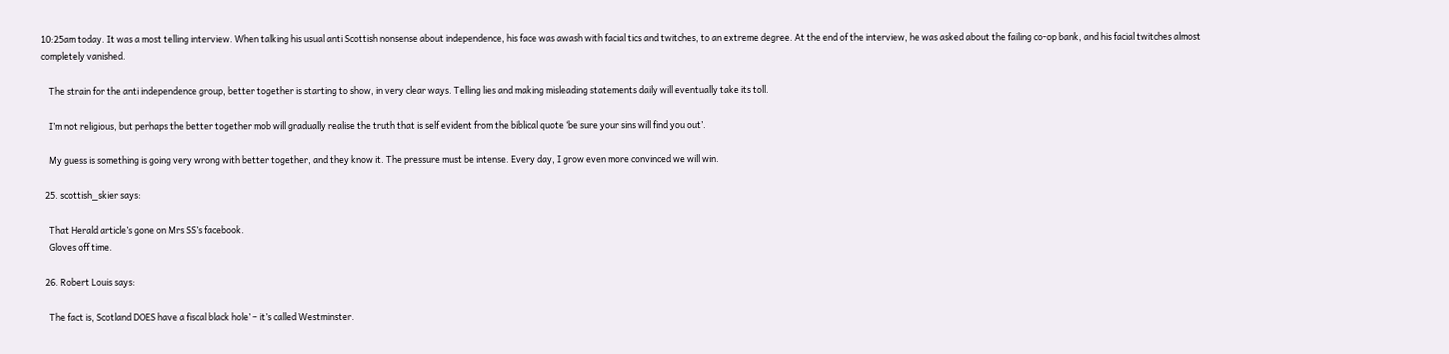10:25am today. It was a most telling interview. When talking his usual anti Scottish nonsense about independence, his face was awash with facial tics and twitches, to an extreme degree. At the end of the interview, he was asked about the failing co-op bank, and his facial twitches almost completely vanished.

    The strain for the anti independence group, better together is starting to show, in very clear ways. Telling lies and making misleading statements daily will eventually take its toll.

    I’m not religious, but perhaps the better together mob will gradually realise the truth that is self evident from the biblical quote ‘be sure your sins will find you out’.

    My guess is something is going very wrong with better together, and they know it. The pressure must be intense. Every day, I grow even more convinced we will win.

  25. scottish_skier says:

    That Herald article’s gone on Mrs SS’s facebook.
    Gloves off time.

  26. Robert Louis says:

    The fact is, Scotland DOES have a fiscal black hole’ – it’s called Westminster.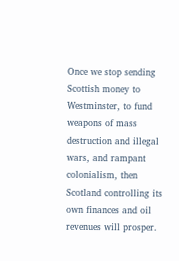Once we stop sending Scottish money to Westminster, to fund weapons of mass destruction and illegal wars, and rampant colonialism, then Scotland controlling its own finances and oil revenues will prosper.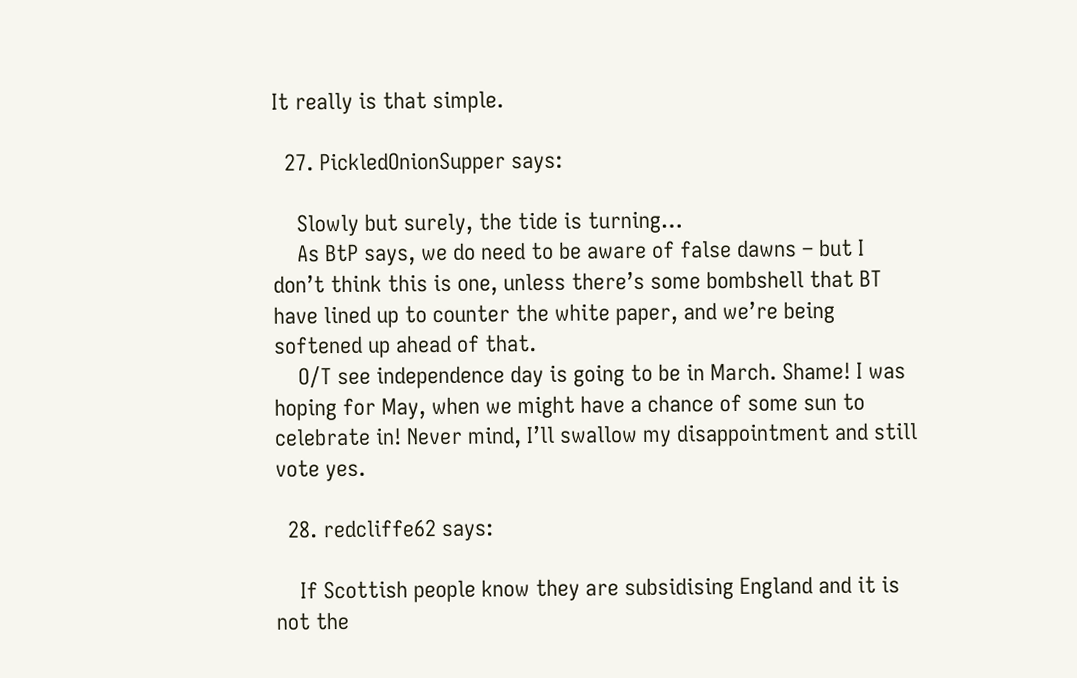It really is that simple.

  27. PickledOnionSupper says:

    Slowly but surely, the tide is turning…
    As BtP says, we do need to be aware of false dawns – but I don’t think this is one, unless there’s some bombshell that BT have lined up to counter the white paper, and we’re being softened up ahead of that.
    O/T see independence day is going to be in March. Shame! I was hoping for May, when we might have a chance of some sun to celebrate in! Never mind, I’ll swallow my disappointment and still vote yes.

  28. redcliffe62 says:

    If Scottish people know they are subsidising England and it is not the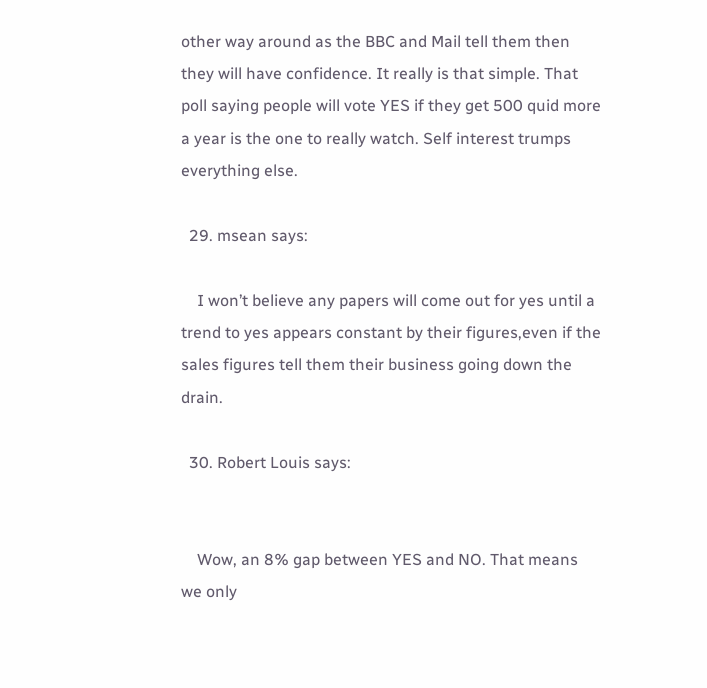other way around as the BBC and Mail tell them then they will have confidence. It really is that simple. That poll saying people will vote YES if they get 500 quid more a year is the one to really watch. Self interest trumps everything else.

  29. msean says:

    I won’t believe any papers will come out for yes until a trend to yes appears constant by their figures,even if the sales figures tell them their business going down the drain.

  30. Robert Louis says:


    Wow, an 8% gap between YES and NO. That means we only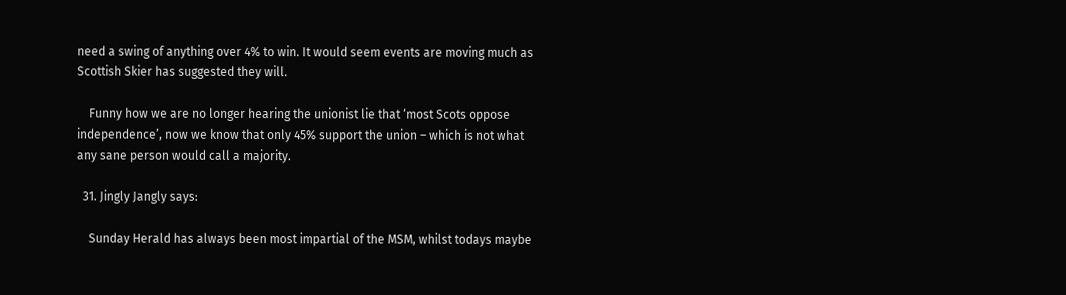need a swing of anything over 4% to win. It would seem events are moving much as Scottish Skier has suggested they will.

    Funny how we are no longer hearing the unionist lie that ‘most Scots oppose independence’, now we know that only 45% support the union – which is not what any sane person would call a majority.

  31. Jingly Jangly says:

    Sunday Herald has always been most impartial of the MSM, whilst todays maybe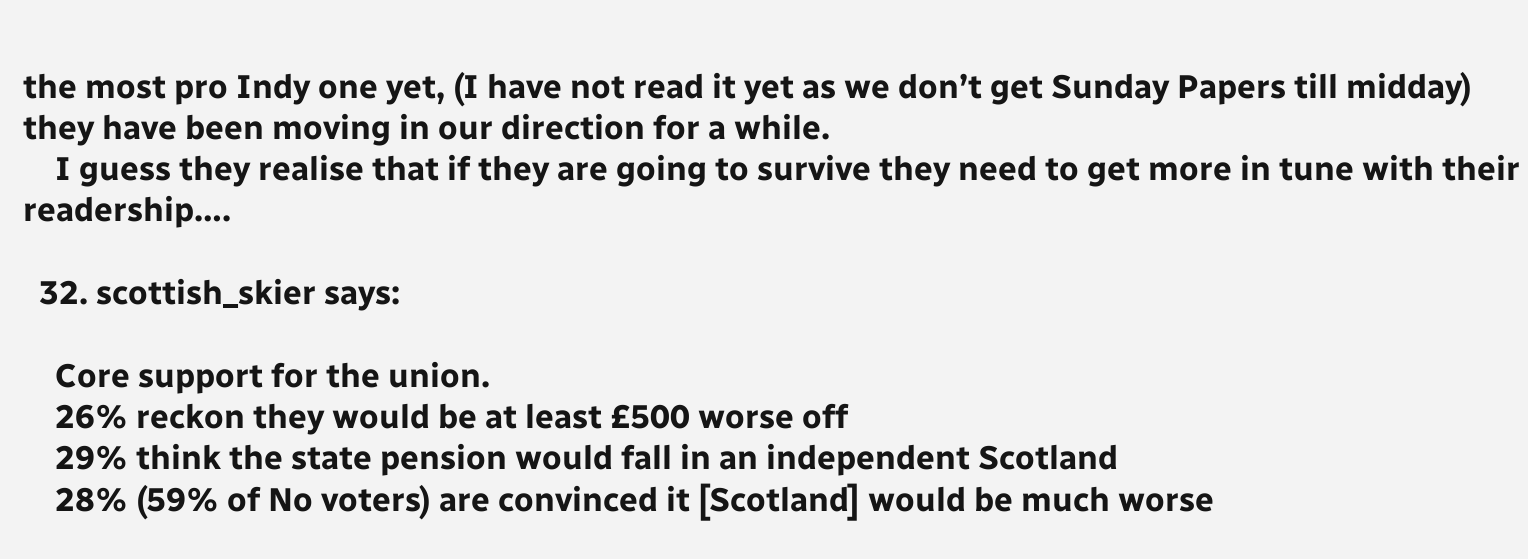the most pro Indy one yet, (I have not read it yet as we don’t get Sunday Papers till midday) they have been moving in our direction for a while.
    I guess they realise that if they are going to survive they need to get more in tune with their readership….

  32. scottish_skier says:

    Core support for the union.
    26% reckon they would be at least £500 worse off
    29% think the state pension would fall in an independent Scotland
    28% (59% of No voters) are convinced it [Scotland] would be much worse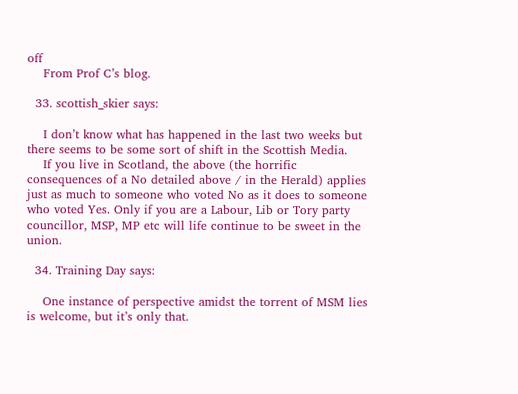off
    From Prof C’s blog.

  33. scottish_skier says:

    I don’t know what has happened in the last two weeks but there seems to be some sort of shift in the Scottish Media.
    If you live in Scotland, the above (the horrific consequences of a No detailed above / in the Herald) applies just as much to someone who voted No as it does to someone who voted Yes. Only if you are a Labour, Lib or Tory party councillor, MSP, MP etc will life continue to be sweet in the union.

  34. Training Day says:

    One instance of perspective amidst the torrent of MSM lies is welcome, but it’s only that.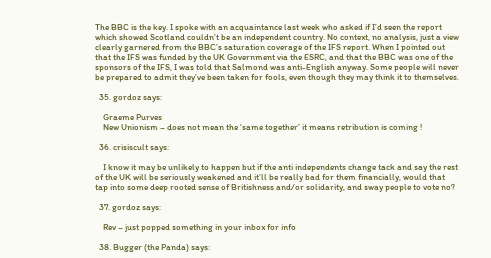The BBC is the key. I spoke with an acquaintance last week who asked if I’d seen the report which showed Scotland couldn’t be an independent country. No context, no analysis, just a view clearly garnered from the BBC’s saturation coverage of the IFS report. When I pointed out that the IFS was funded by the UK Government via the ESRC, and that the BBC was one of the sponsors of the IFS, I was told that Salmond was anti-English anyway. Some people will never be prepared to admit they’ve been taken for fools, even though they may think it to themselves.

  35. gordoz says:

    Graeme Purves
    New Unionism – does not mean the ‘same together’ it means retribution is coming !

  36. crisiscult says:

    I know it may be unlikely to happen but if the anti independents change tack and say the rest of the UK will be seriously weakened and it’ll be really bad for them financially, would that tap into some deep rooted sense of Britishness and/or solidarity, and sway people to vote no?

  37. gordoz says:

    Rev – just popped something in your inbox for info

  38. Bugger (the Panda) says: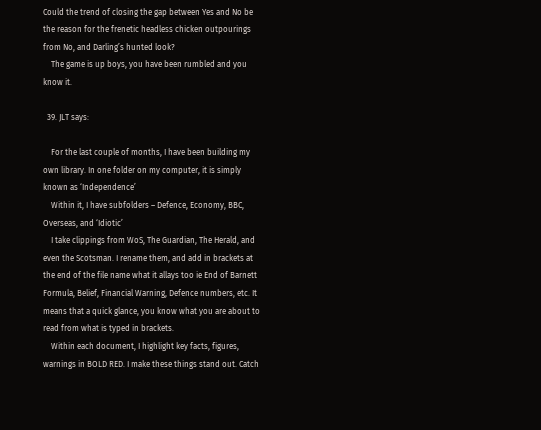Could the trend of closing the gap between Yes and No be the reason for the frenetic headless chicken outpourings from No, and Darling’s hunted look?
    The game is up boys, you have been rumbled and you know it.

  39. JLT says:

    For the last couple of months, I have been building my own library. In one folder on my computer, it is simply known as ‘Independence’
    Within it, I have subfolders – Defence, Economy, BBC, Overseas, and ‘Idiotic’
    I take clippings from WoS, The Guardian, The Herald, and even the Scotsman. I rename them, and add in brackets at the end of the file name what it allays too ie End of Barnett Formula, Belief, Financial Warning, Defence numbers, etc. It means that a quick glance, you know what you are about to read from what is typed in brackets.
    Within each document, I highlight key facts, figures, warnings in BOLD RED. I make these things stand out. Catch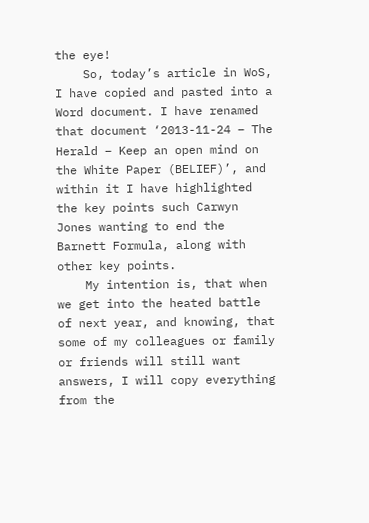the eye!
    So, today’s article in WoS, I have copied and pasted into a Word document. I have renamed that document ‘2013-11-24 – The Herald – Keep an open mind on the White Paper (BELIEF)’, and within it I have highlighted the key points such Carwyn Jones wanting to end the Barnett Formula, along with other key points.
    My intention is, that when we get into the heated battle of next year, and knowing, that some of my colleagues or family or friends will still want answers, I will copy everything from the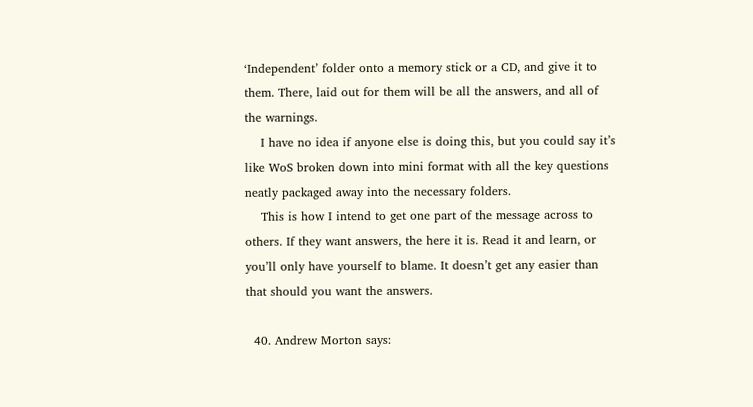‘Independent’ folder onto a memory stick or a CD, and give it to them. There, laid out for them will be all the answers, and all of the warnings.
    I have no idea if anyone else is doing this, but you could say it’s like WoS broken down into mini format with all the key questions neatly packaged away into the necessary folders.
    This is how I intend to get one part of the message across to others. If they want answers, the here it is. Read it and learn, or you’ll only have yourself to blame. It doesn’t get any easier than that should you want the answers.

  40. Andrew Morton says: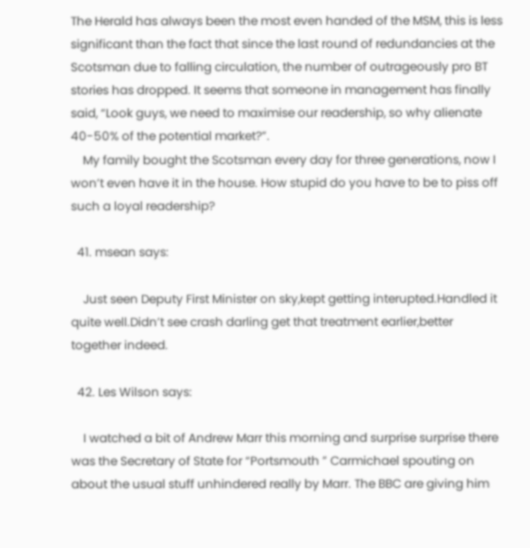The Herald has always been the most even handed of the MSM, this is less significant than the fact that since the last round of redundancies at the Scotsman due to falling circulation, the number of outrageously pro BT stories has dropped. It seems that someone in management has finally said, “Look guys, we need to maximise our readership, so why alienate 40-50% of the potential market?”.
    My family bought the Scotsman every day for three generations, now I won’t even have it in the house. How stupid do you have to be to piss off such a loyal readership?

  41. msean says:

    Just seen Deputy First Minister on sky,kept getting interupted.Handled it quite well.Didn’t see crash darling get that treatment earlier,better together indeed.

  42. Les Wilson says:

    I watched a bit of Andrew Marr this morning and surprise surprise there was the Secretary of State for “Portsmouth ” Carmichael spouting on about the usual stuff unhindered really by Marr. The BBC are giving him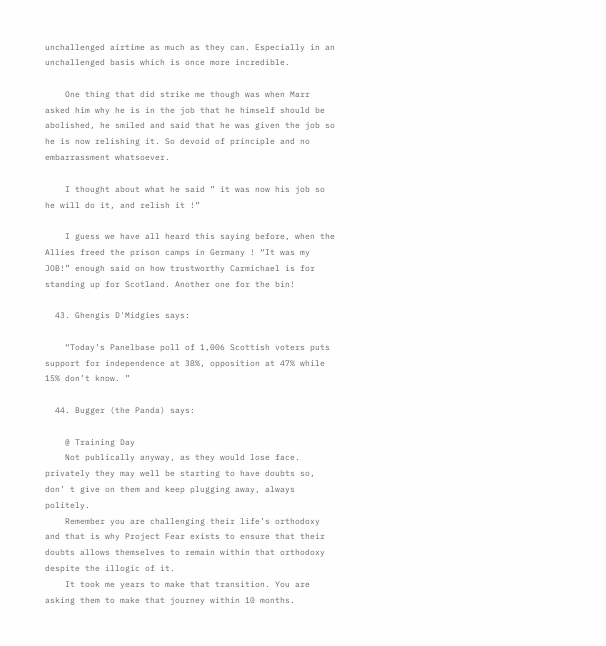unchallenged airtime as much as they can. Especially in an unchallenged basis which is once more incredible.

    One thing that did strike me though was when Marr asked him why he is in the job that he himself should be abolished, he smiled and said that he was given the job so he is now relishing it. So devoid of principle and no embarrassment whatsoever.

    I thought about what he said ” it was now his job so he will do it, and relish it !”

    I guess we have all heard this saying before, when the Allies freed the prison camps in Germany ! “It was my JOB!” enough said on how trustworthy Carmichael is for standing up for Scotland. Another one for the bin!

  43. Ghengis D'Midgies says:

    “Today’s Panelbase poll of 1,006 Scottish voters puts support for independence at 38%, opposition at 47% while 15% don’t know. ”

  44. Bugger (the Panda) says:

    @ Training Day
    Not publically anyway, as they would lose face. privately they may well be starting to have doubts so, don’ t give on them and keep plugging away, always politely.
    Remember you are challenging their life’s orthodoxy and that is why Project Fear exists to ensure that their doubts allows themselves to remain within that orthodoxy despite the illogic of it.
    It took me years to make that transition. You are asking them to make that journey within 10 months.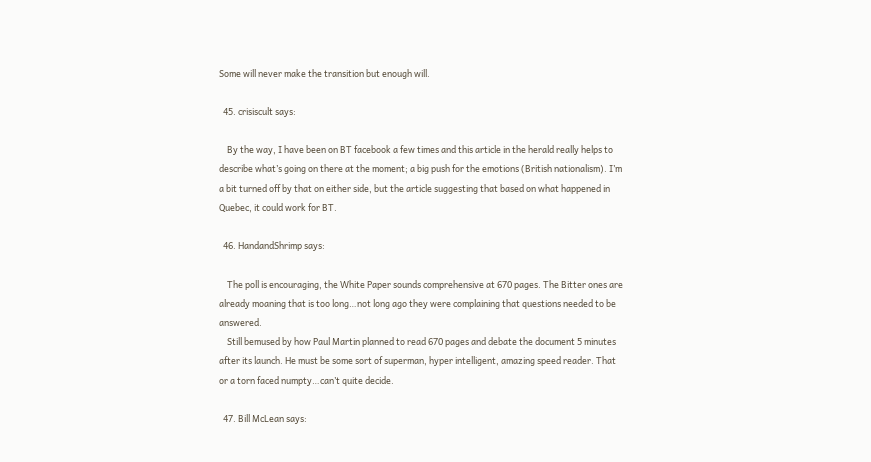Some will never make the transition but enough will.

  45. crisiscult says:

    By the way, I have been on BT facebook a few times and this article in the herald really helps to describe what’s going on there at the moment; a big push for the emotions (British nationalism). I’m a bit turned off by that on either side, but the article suggesting that based on what happened in Quebec, it could work for BT.

  46. HandandShrimp says:

    The poll is encouraging, the White Paper sounds comprehensive at 670 pages. The Bitter ones are already moaning that is too long…not long ago they were complaining that questions needed to be answered.
    Still bemused by how Paul Martin planned to read 670 pages and debate the document 5 minutes after its launch. He must be some sort of superman, hyper intelligent, amazing speed reader. That or a torn faced numpty…can’t quite decide.

  47. Bill McLean says: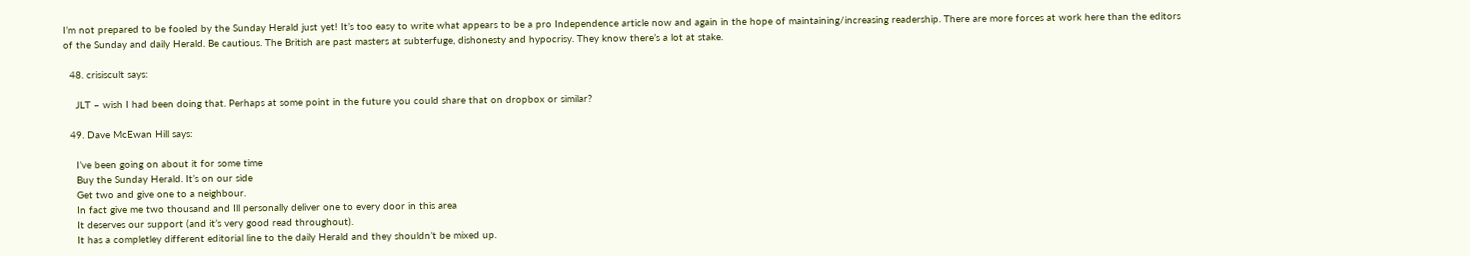I’m not prepared to be fooled by the Sunday Herald just yet! It’s too easy to write what appears to be a pro Independence article now and again in the hope of maintaining/increasing readership. There are more forces at work here than the editors of the Sunday and daily Herald. Be cautious. The British are past masters at subterfuge, dishonesty and hypocrisy. They know there’s a lot at stake.

  48. crisiscult says:

    JLT – wish I had been doing that. Perhaps at some point in the future you could share that on dropbox or similar?

  49. Dave McEwan Hill says:

    I’ve been going on about it for some time
    Buy the Sunday Herald. It’s on our side
    Get two and give one to a neighbour.
    In fact give me two thousand and Ill personally deliver one to every door in this area
    It deserves our support (and it’s very good read throughout).
    It has a completley different editorial line to the daily Herald and they shouldn’t be mixed up.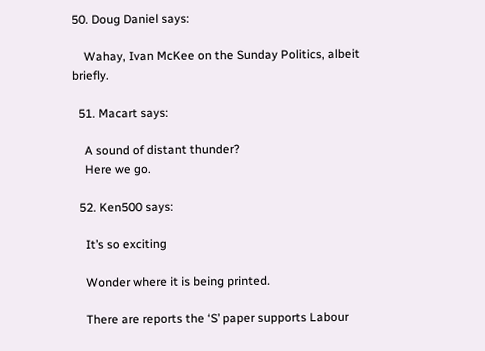50. Doug Daniel says:

    Wahay, Ivan McKee on the Sunday Politics, albeit briefly.

  51. Macart says:

    A sound of distant thunder?
    Here we go.

  52. Ken500 says:

    It’s so exciting

    Wonder where it is being printed.

    There are reports the ‘S’ paper supports Labour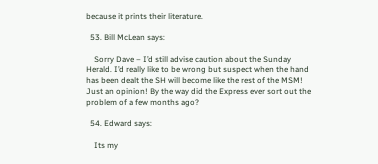because it prints their literature.

  53. Bill McLean says:

    Sorry Dave – I’d still advise caution about the Sunday Herald. I’d really like to be wrong but suspect when the hand has been dealt the SH will become like the rest of the MSM! Just an opinion! By the way did the Express ever sort out the problem of a few months ago?

  54. Edward says:

    Its my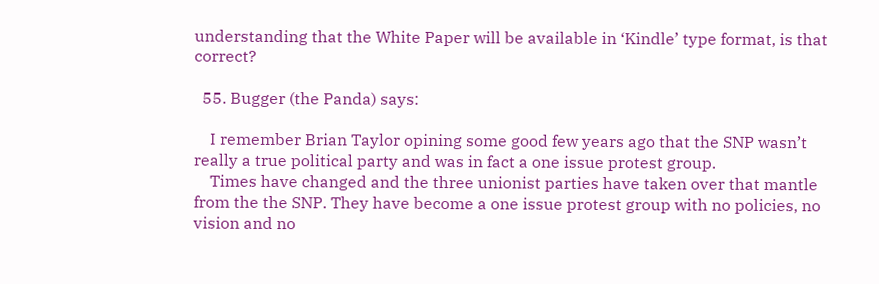understanding that the White Paper will be available in ‘Kindle’ type format, is that correct?

  55. Bugger (the Panda) says:

    I remember Brian Taylor opining some good few years ago that the SNP wasn’t really a true political party and was in fact a one issue protest group.
    Times have changed and the three unionist parties have taken over that mantle from the the SNP. They have become a one issue protest group with no policies, no vision and no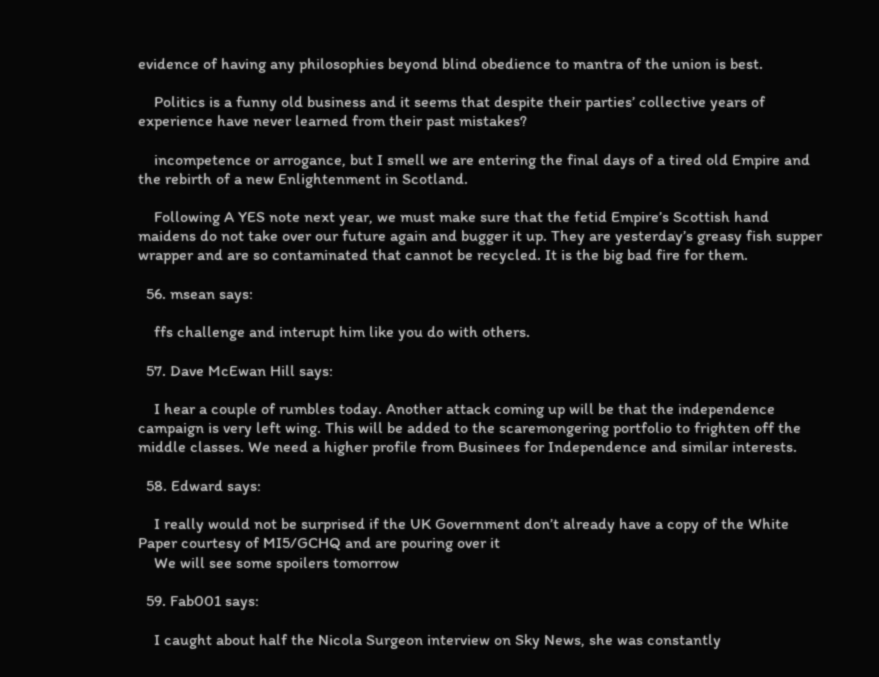evidence of having any philosophies beyond blind obedience to mantra of the union is best.

    Politics is a funny old business and it seems that despite their parties’ collective years of experience have never learned from their past mistakes?

    incompetence or arrogance, but I smell we are entering the final days of a tired old Empire and the rebirth of a new Enlightenment in Scotland.

    Following A YES note next year, we must make sure that the fetid Empire’s Scottish hand maidens do not take over our future again and bugger it up. They are yesterday’s greasy fish supper wrapper and are so contaminated that cannot be recycled. It is the big bad fire for them.

  56. msean says:

    ffs challenge and interupt him like you do with others.

  57. Dave McEwan Hill says:

    I hear a couple of rumbles today. Another attack coming up will be that the independence campaign is very left wing. This will be added to the scaremongering portfolio to frighten off the middle classes. We need a higher profile from Businees for Independence and similar interests.

  58. Edward says:

    I really would not be surprised if the UK Government don’t already have a copy of the White Paper courtesy of MI5/GCHQ and are pouring over it
    We will see some spoilers tomorrow

  59. Fab001 says:

    I caught about half the Nicola Surgeon interview on Sky News, she was constantly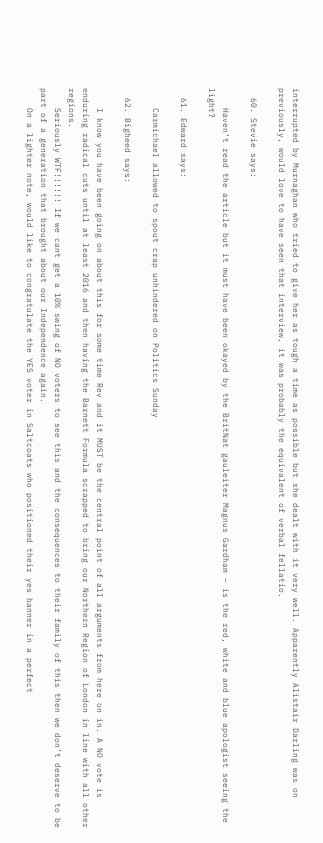interrupted by Murnaghan who tried to give her as tough a time as possible but she dealt with it very well. Apparently Alistair Darling was on previously, would love to have seen that interview, it was probably the equivalent of verbal fellatio.

  60. Stevie says:

    Haven’t read the article but it must have been okayed by the BritNat gauleiter Magnus Gardham – is the red, white and blue apologist seeing the light?

  61. Edward says:

    Carmichael allowed to spout crap unhindered on Politics Sunday

  62. Bigheed says:

    I know you have been going on about this for some time Rev and it MUST be the central point of all arguments from here on in. A NO vote is enduring radical cuts until at least 2016 and then having the Barnett Formula scrapped to bring our Northern Region of London in line with all other regions.
    Seriously WTF!!!!!! If we cant get a 10% swing of NO voters to see this and the consequences to their family of this then we don’t deserve to be part of a generation that brought about our Independence again.
    On a lighter note, would like to congratulate the YES voter in Saltcoats who positioned their yes banner in a perfect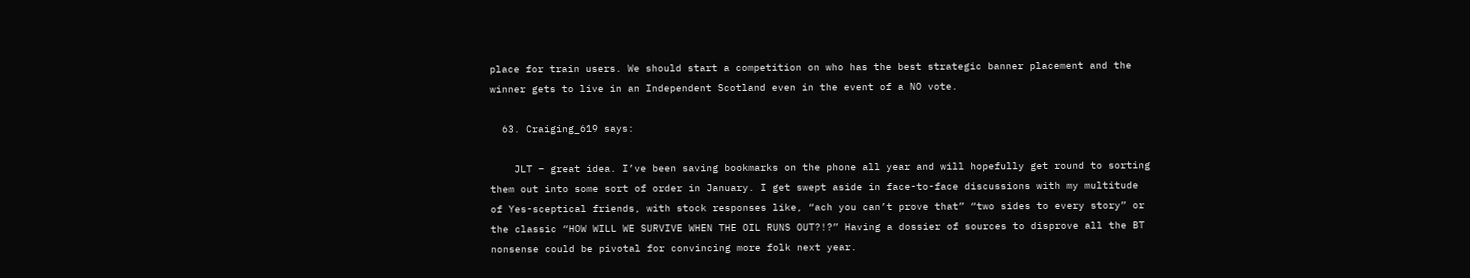place for train users. We should start a competition on who has the best strategic banner placement and the winner gets to live in an Independent Scotland even in the event of a NO vote.

  63. Craiging_619 says:

    JLT – great idea. I’ve been saving bookmarks on the phone all year and will hopefully get round to sorting them out into some sort of order in January. I get swept aside in face-to-face discussions with my multitude of Yes-sceptical friends, with stock responses like, “ach you can’t prove that” “two sides to every story” or the classic “HOW WILL WE SURVIVE WHEN THE OIL RUNS OUT?!?” Having a dossier of sources to disprove all the BT nonsense could be pivotal for convincing more folk next year.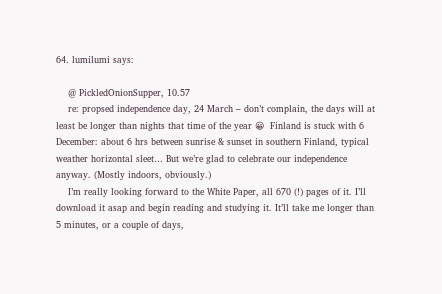64. lumilumi says:

    @ PickledOnionSupper, 10.57
    re: propsed independence day, 24 March – don’t complain, the days will at least be longer than nights that time of the year 😀  Finland is stuck with 6 December: about 6 hrs between sunrise & sunset in southern Finland, typical weather horizontal sleet… But we’re glad to celebrate our independence anyway. (Mostly indoors, obviously.)
    I’m really looking forward to the White Paper, all 670 (!) pages of it. I’ll download it asap and begin reading and studying it. It’ll take me longer than 5 minutes, or a couple of days,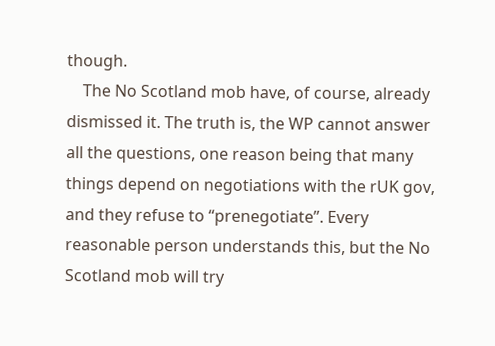though.
    The No Scotland mob have, of course, already dismissed it. The truth is, the WP cannot answer all the questions, one reason being that many things depend on negotiations with the rUK gov, and they refuse to “prenegotiate”. Every reasonable person understands this, but the No Scotland mob will try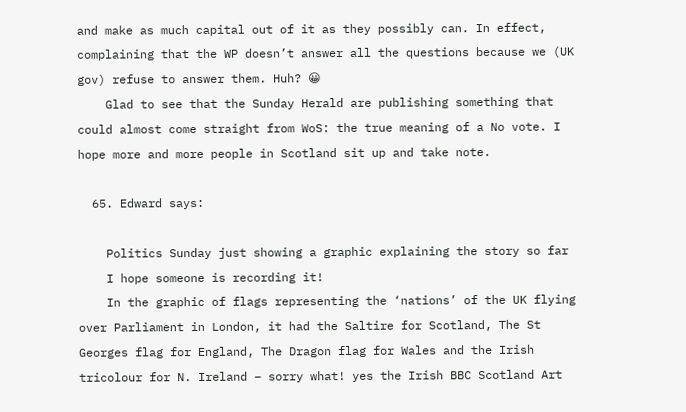and make as much capital out of it as they possibly can. In effect, complaining that the WP doesn’t answer all the questions because we (UK gov) refuse to answer them. Huh? 😀
    Glad to see that the Sunday Herald are publishing something that could almost come straight from WoS: the true meaning of a No vote. I hope more and more people in Scotland sit up and take note.

  65. Edward says:

    Politics Sunday just showing a graphic explaining the story so far
    I hope someone is recording it!
    In the graphic of flags representing the ‘nations’ of the UK flying over Parliament in London, it had the Saltire for Scotland, The St Georges flag for England, The Dragon flag for Wales and the Irish tricolour for N. Ireland – sorry what! yes the Irish BBC Scotland Art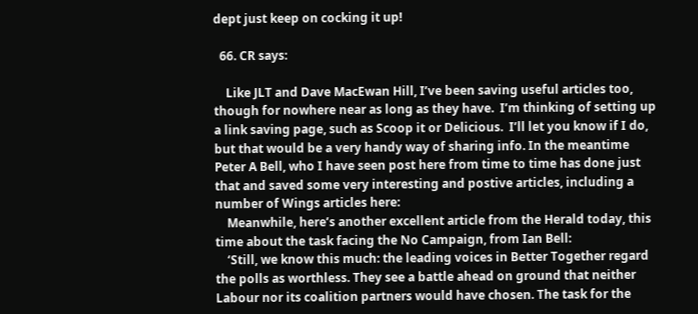dept just keep on cocking it up!

  66. CR says:

    Like JLT and Dave MacEwan Hill, I’ve been saving useful articles too, though for nowhere near as long as they have.  I’m thinking of setting up a link saving page, such as Scoop it or Delicious.  I’ll let you know if I do, but that would be a very handy way of sharing info. In the meantime Peter A Bell, who I have seen post here from time to time has done just that and saved some very interesting and postive articles, including a number of Wings articles here:
    Meanwhile, here’s another excellent article from the Herald today, this time about the task facing the No Campaign, from Ian Bell:
    ‘Still, we know this much: the leading voices in Better Together regard the polls as worthless. They see a battle ahead on ground that neither Labour nor its coalition partners would have chosen. The task for the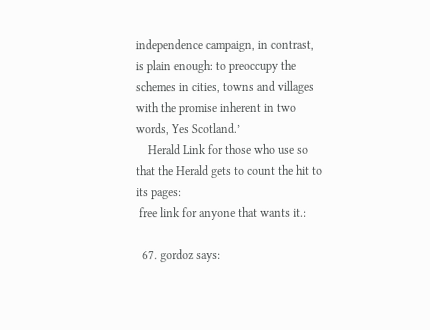independence campaign, in contrast, is plain enough: to preoccupy the schemes in cities, towns and villages with the promise inherent in two words, Yes Scotland.’
    Herald Link for those who use so that the Herald gets to count the hit to its pages:
 free link for anyone that wants it.:

  67. gordoz says: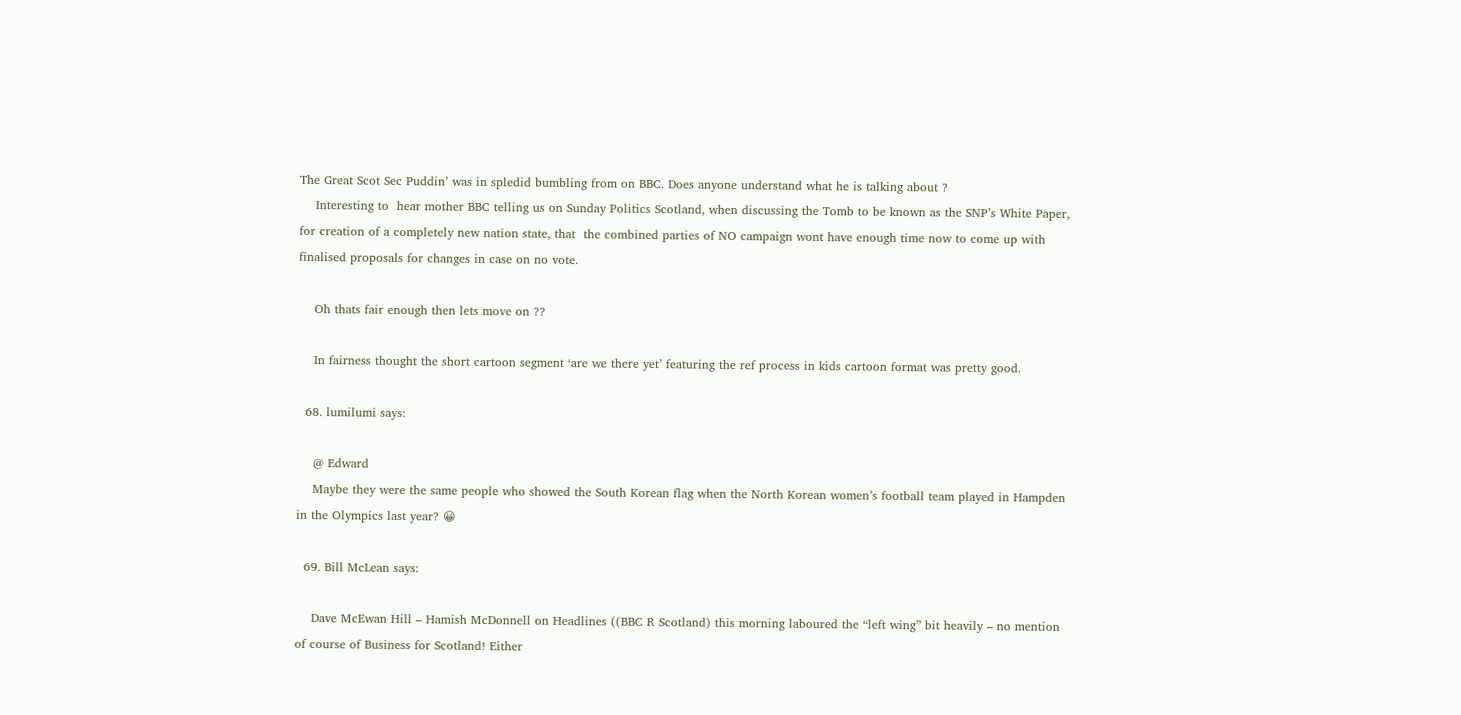The Great Scot Sec Puddin’ was in spledid bumbling from on BBC. Does anyone understand what he is talking about ?
    Interesting to  hear mother BBC telling us on Sunday Politics Scotland, when discussing the Tomb to be known as the SNP’s White Paper, for creation of a completely new nation state, that  the combined parties of NO campaign wont have enough time now to come up with finalised proposals for changes in case on no vote.

    Oh thats fair enough then lets move on ??

    In fairness thought the short cartoon segment ‘are we there yet’ featuring the ref process in kids cartoon format was pretty good.

  68. lumilumi says:

    @ Edward
    Maybe they were the same people who showed the South Korean flag when the North Korean women’s football team played in Hampden in the Olympics last year? 😀

  69. Bill McLean says:

    Dave McEwan Hill – Hamish McDonnell on Headlines ((BBC R Scotland) this morning laboured the “left wing” bit heavily – no mention of course of Business for Scotland! Either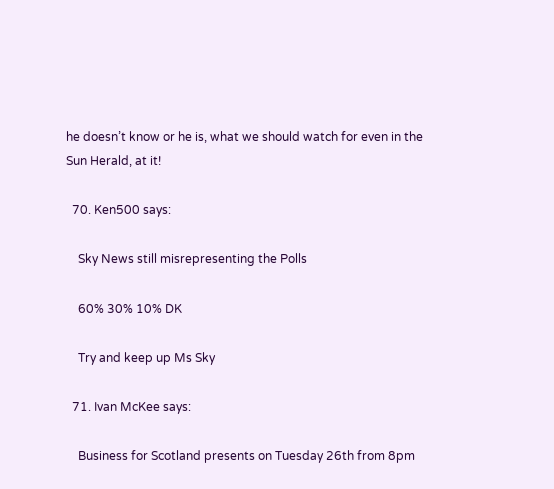he doesn’t know or he is, what we should watch for even in the Sun Herald, at it!

  70. Ken500 says:

    Sky News still misrepresenting the Polls

    60% 30% 10% DK

    Try and keep up Ms Sky

  71. Ivan McKee says:

    Business for Scotland presents on Tuesday 26th from 8pm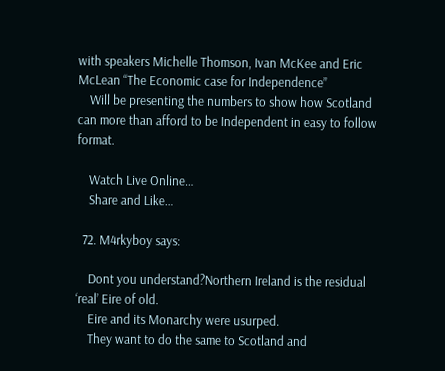with speakers Michelle Thomson, Ivan McKee and Eric McLean “The Economic case for Independence”
    Will be presenting the numbers to show how Scotland can more than afford to be Independent in easy to follow format.

    Watch Live Online…
    Share and Like…

  72. M4rkyboy says:

    Dont you understand?Northern Ireland is the residual ‘real’ Eire of old.
    Eire and its Monarchy were usurped.
    They want to do the same to Scotland and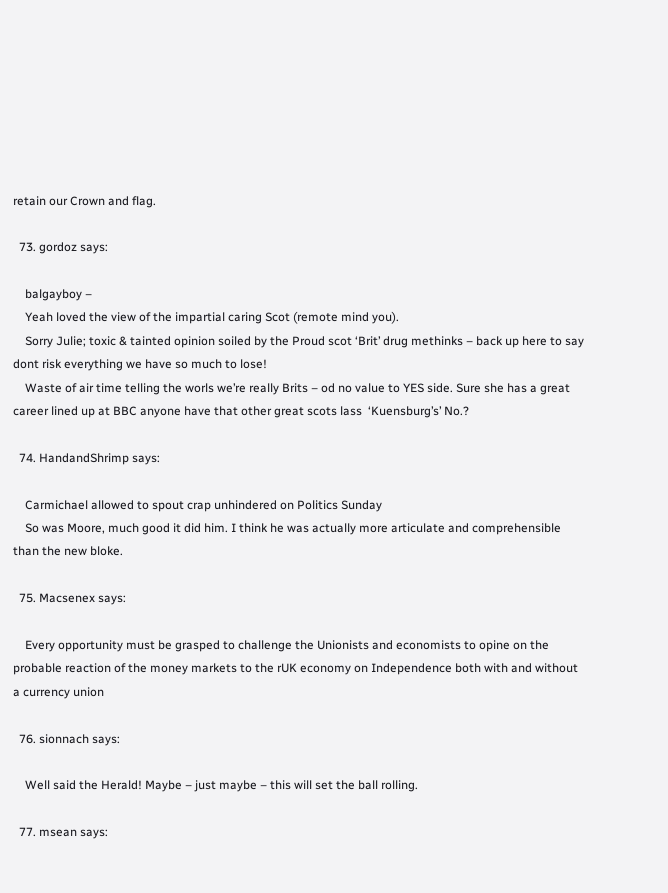retain our Crown and flag.

  73. gordoz says:

    balgayboy –
    Yeah loved the view of the impartial caring Scot (remote mind you).
    Sorry Julie; toxic & tainted opinion soiled by the Proud scot ‘Brit’ drug methinks – back up here to say dont risk everything we have so much to lose!
    Waste of air time telling the worls we’re really Brits – od no value to YES side. Sure she has a great career lined up at BBC anyone have that other great scots lass  ‘Kuensburg’s’ No.?

  74. HandandShrimp says:

    Carmichael allowed to spout crap unhindered on Politics Sunday
    So was Moore, much good it did him. I think he was actually more articulate and comprehensible than the new bloke.

  75. Macsenex says:

    Every opportunity must be grasped to challenge the Unionists and economists to opine on the probable reaction of the money markets to the rUK economy on Independence both with and without a currency union

  76. sionnach says:

    Well said the Herald! Maybe – just maybe – this will set the ball rolling.

  77. msean says: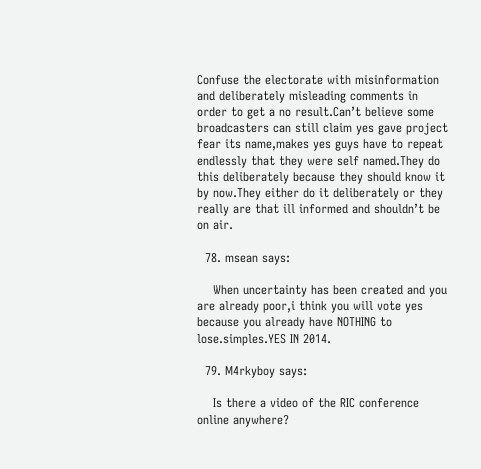Confuse the electorate with misinformation and deliberately misleading comments in order to get a no result.Can’t believe some broadcasters can still claim yes gave project fear its name,makes yes guys have to repeat endlessly that they were self named.They do this deliberately because they should know it by now.They either do it deliberately or they really are that ill informed and shouldn’t be on air.

  78. msean says:

    When uncertainty has been created and you are already poor,i think you will vote yes because you already have NOTHING to lose.simples.YES IN 2014.

  79. M4rkyboy says:

    Is there a video of the RIC conference online anywhere?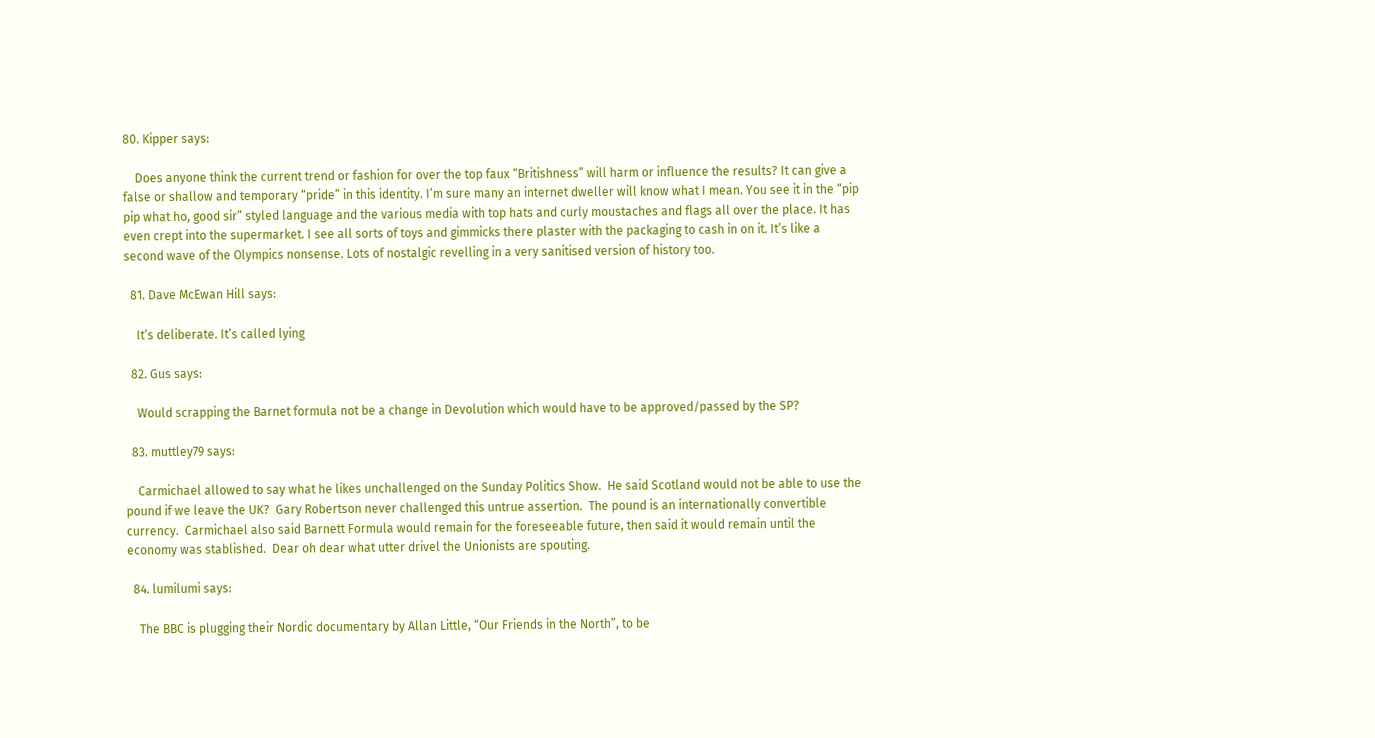80. Kipper says:

    Does anyone think the current trend or fashion for over the top faux “Britishness” will harm or influence the results? It can give a false or shallow and temporary “pride” in this identity. I’m sure many an internet dweller will know what I mean. You see it in the “pip pip what ho, good sir” styled language and the various media with top hats and curly moustaches and flags all over the place. It has even crept into the supermarket. I see all sorts of toys and gimmicks there plaster with the packaging to cash in on it. It’s like a second wave of the Olympics nonsense. Lots of nostalgic revelling in a very sanitised version of history too.

  81. Dave McEwan Hill says:

    It’s deliberate. It’s called lying

  82. Gus says:

    Would scrapping the Barnet formula not be a change in Devolution which would have to be approved/passed by the SP?

  83. muttley79 says:

    Carmichael allowed to say what he likes unchallenged on the Sunday Politics Show.  He said Scotland would not be able to use the pound if we leave the UK?  Gary Robertson never challenged this untrue assertion.  The pound is an internationally convertible currency.  Carmichael also said Barnett Formula would remain for the foreseeable future, then said it would remain until the economy was stablished.  Dear oh dear what utter drivel the Unionists are spouting.

  84. lumilumi says:

    The BBC is plugging their Nordic documentary by Allan Little, “Our Friends in the North”, to be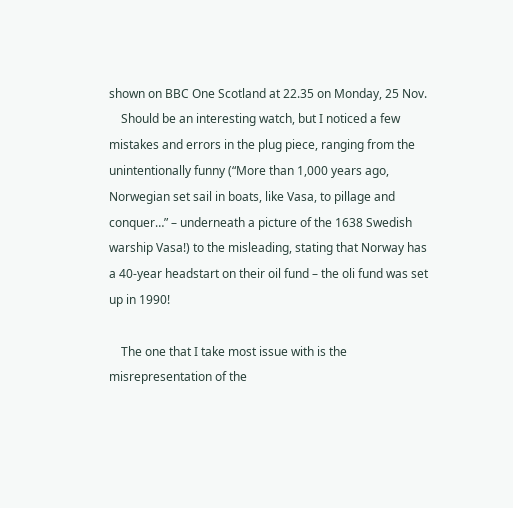shown on BBC One Scotland at 22.35 on Monday, 25 Nov.
    Should be an interesting watch, but I noticed a few mistakes and errors in the plug piece, ranging from the unintentionally funny (“More than 1,000 years ago, Norwegian set sail in boats, like Vasa, to pillage and conquer…” – underneath a picture of the 1638 Swedish warship Vasa!) to the misleading, stating that Norway has a 40-year headstart on their oil fund – the oli fund was set up in 1990!

    The one that I take most issue with is the misrepresentation of the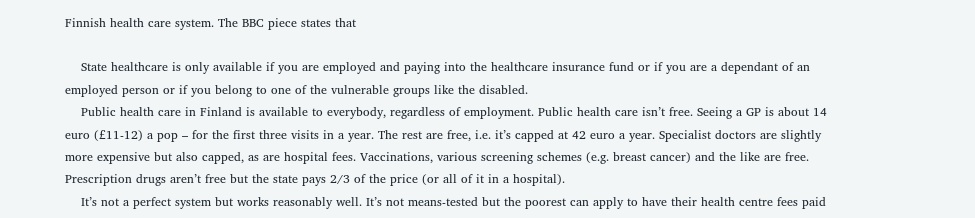Finnish health care system. The BBC piece states that

    State healthcare is only available if you are employed and paying into the healthcare insurance fund or if you are a dependant of an employed person or if you belong to one of the vulnerable groups like the disabled.
    Public health care in Finland is available to everybody, regardless of employment. Public health care isn’t free. Seeing a GP is about 14 euro (£11-12) a pop – for the first three visits in a year. The rest are free, i.e. it’s capped at 42 euro a year. Specialist doctors are slightly more expensive but also capped, as are hospital fees. Vaccinations, various screening schemes (e.g. breast cancer) and the like are free. Prescription drugs aren’t free but the state pays 2/3 of the price (or all of it in a hospital).
    It’s not a perfect system but works reasonably well. It’s not means-tested but the poorest can apply to have their health centre fees paid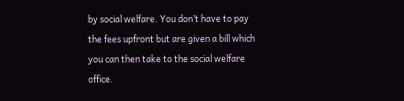by social welfare. You don’t have to pay the fees upfront but are given a bill which you can then take to the social welfare office.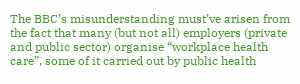The BBC’s misunderstanding must’ve arisen from the fact that many (but not all) employers (private and public sector) organise “workplace health care”, some of it carried out by public health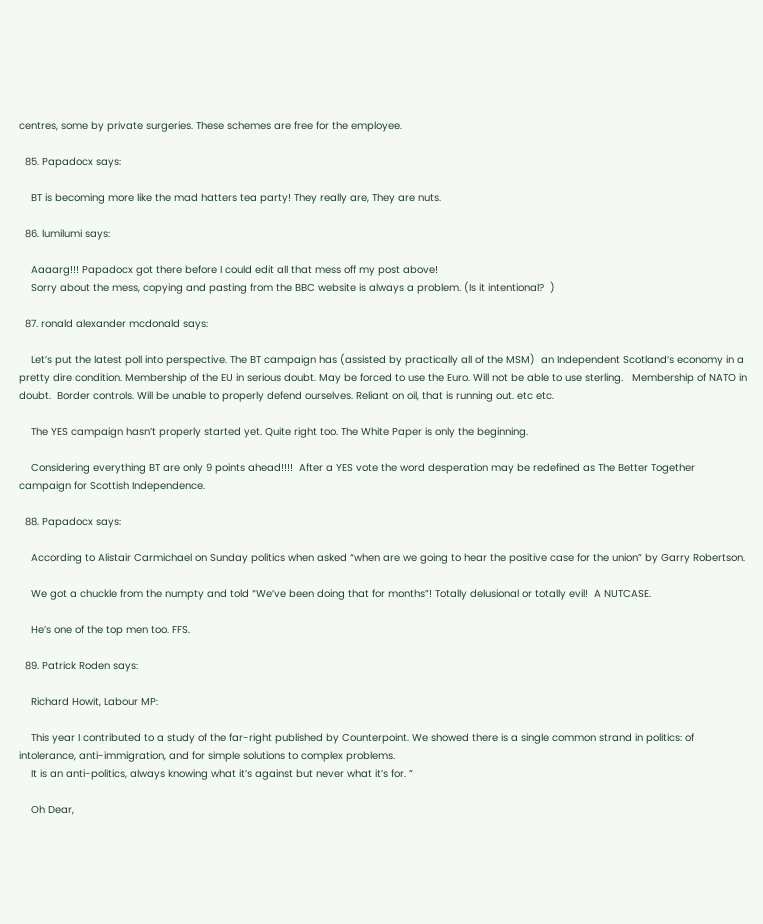centres, some by private surgeries. These schemes are free for the employee.

  85. Papadocx says:

    BT is becoming more like the mad hatters tea party! They really are, They are nuts.

  86. lumilumi says:

    Aaaarg!!! Papadocx got there before I could edit all that mess off my post above!
    Sorry about the mess, copying and pasting from the BBC website is always a problem. (Is it intentional?  )

  87. ronald alexander mcdonald says:

    Let’s put the latest poll into perspective. The BT campaign has (assisted by practically all of the MSM)  an Independent Scotland’s economy in a pretty dire condition. Membership of the EU in serious doubt. May be forced to use the Euro. Will not be able to use sterling.   Membership of NATO in doubt.  Border controls. Will be unable to properly defend ourselves. Reliant on oil, that is running out. etc etc.

    The YES campaign hasn’t properly started yet. Quite right too. The White Paper is only the beginning.

    Considering everything BT are only 9 points ahead!!!!  After a YES vote the word desperation may be redefined as The Better Together campaign for Scottish Independence.

  88. Papadocx says:

    According to Alistair Carmichael on Sunday politics when asked “when are we going to hear the positive case for the union” by Garry Robertson.

    We got a chuckle from the numpty and told “We’ve been doing that for months”! Totally delusional or totally evil!  A NUTCASE.

    He’s one of the top men too. FFS.

  89. Patrick Roden says:

    Richard Howit, Labour MP:

    This year I contributed to a study of the far-right published by Counterpoint. We showed there is a single common strand in politics: of intolerance, anti-immigration, and for simple solutions to complex problems.
    It is an anti-politics, always knowing what it’s against but never what it’s for. ”

    Oh Dear,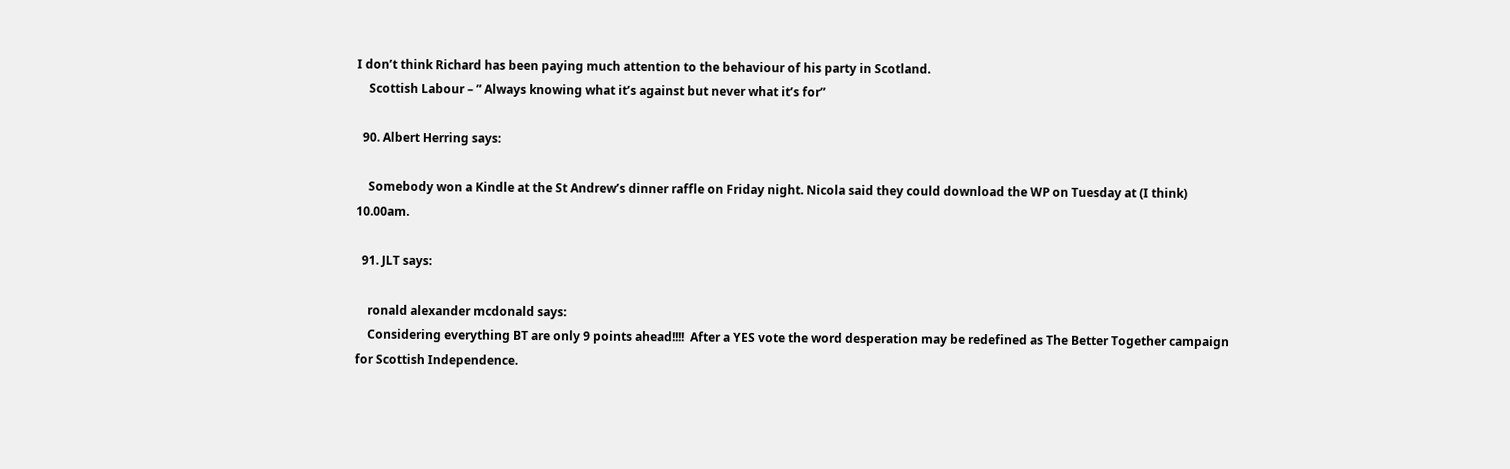I don’t think Richard has been paying much attention to the behaviour of his party in Scotland.
    Scottish Labour – ” Always knowing what it’s against but never what it’s for”

  90. Albert Herring says:

    Somebody won a Kindle at the St Andrew’s dinner raffle on Friday night. Nicola said they could download the WP on Tuesday at (I think) 10.00am.

  91. JLT says:

    ronald alexander mcdonald says:
    Considering everything BT are only 9 points ahead!!!!  After a YES vote the word desperation may be redefined as The Better Together campaign for Scottish Independence.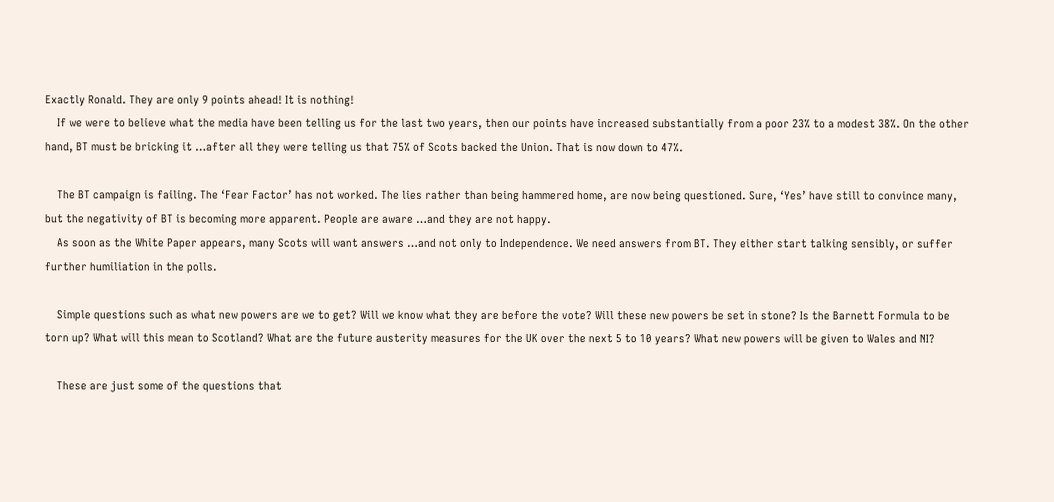Exactly Ronald. They are only 9 points ahead! It is nothing!
    If we were to believe what the media have been telling us for the last two years, then our points have increased substantially from a poor 23% to a modest 38%. On the other hand, BT must be bricking it …after all they were telling us that 75% of Scots backed the Union. That is now down to 47%.

    The BT campaign is failing. The ‘Fear Factor’ has not worked. The lies rather than being hammered home, are now being questioned. Sure, ‘Yes’ have still to convince many, but the negativity of BT is becoming more apparent. People are aware …and they are not happy.
    As soon as the White Paper appears, many Scots will want answers …and not only to Independence. We need answers from BT. They either start talking sensibly, or suffer further humiliation in the polls.

    Simple questions such as what new powers are we to get? Will we know what they are before the vote? Will these new powers be set in stone? Is the Barnett Formula to be torn up? What will this mean to Scotland? What are the future austerity measures for the UK over the next 5 to 10 years? What new powers will be given to Wales and NI?

    These are just some of the questions that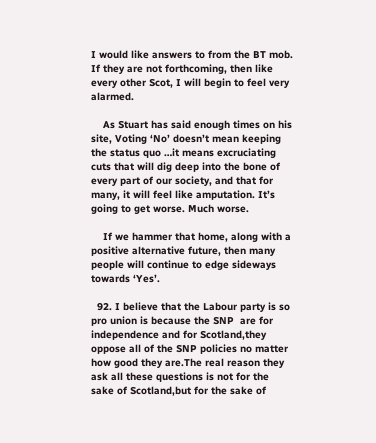I would like answers to from the BT mob. If they are not forthcoming, then like every other Scot, I will begin to feel very alarmed.

    As Stuart has said enough times on his site, Voting ‘No’ doesn’t mean keeping the status quo …it means excruciating cuts that will dig deep into the bone of every part of our society, and that for many, it will feel like amputation. It’s going to get worse. Much worse.

    If we hammer that home, along with a positive alternative future, then many people will continue to edge sideways towards ‘Yes’.

  92. I believe that the Labour party is so pro union is because the SNP  are for independence and for Scotland,they oppose all of the SNP policies no matter how good they are.The real reason they ask all these questions is not for the sake of Scotland,but for the sake of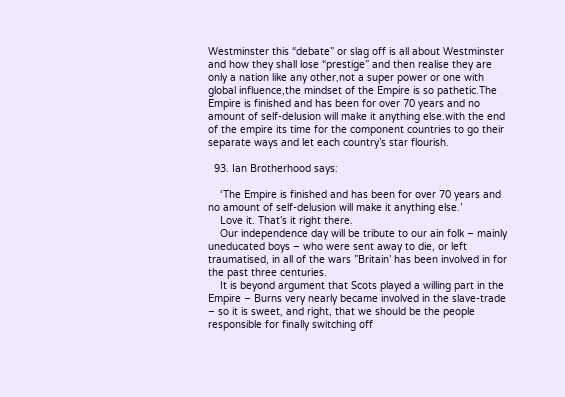Westminster this “debate” or slag off is all about Westminster and how they shall lose “prestige” and then realise they are only a nation like any other,not a super power or one with global influence,the mindset of the Empire is so pathetic.The Empire is finished and has been for over 70 years and no amount of self-delusion will make it anything else.with the end of the empire its time for the component countries to go their separate ways and let each country’s star flourish.

  93. Ian Brotherhood says:

    ‘The Empire is finished and has been for over 70 years and no amount of self-delusion will make it anything else.’
    Love it. That’s it right there.
    Our independence day will be tribute to our ain folk – mainly uneducated boys – who were sent away to die, or left traumatised, in all of the wars ”Britain’ has been involved in for the past three centuries.
    It is beyond argument that Scots played a willing part in the Empire – Burns very nearly became involved in the slave-trade – so it is sweet, and right, that we should be the people responsible for finally switching off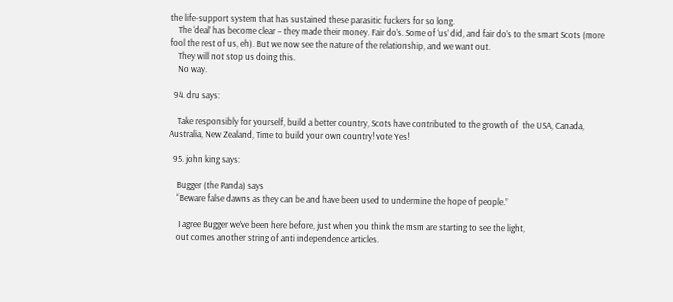the life-support system that has sustained these parasitic fuckers for so long.
    The ‘deal’ has become clear – they made their money. Fair do’s. Some of ‘us’ did, and fair do’s to the smart Scots (more fool the rest of us, eh). But we now see the nature of the relationship, and we want out.
    They will not stop us doing this.
    No way.

  94. dru says:

    Take responsibly for yourself, build a better country, Scots have contributed to the growth of  the USA, Canada,  Australia, New Zealand, Time to build your own country! vote Yes!

  95. john king says:

    Bugger (the Panda) says
    “Beware false dawns as they can be and have been used to undermine the hope of people.”

     I agree Bugger we’ve been here before, just when you think the msm are starting to see the light,
    out comes another string of anti independence articles.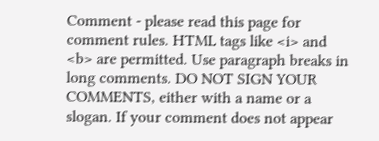Comment - please read this page for comment rules. HTML tags like <i> and <b> are permitted. Use paragraph breaks in long comments. DO NOT SIGN YOUR COMMENTS, either with a name or a slogan. If your comment does not appear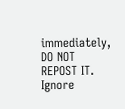immediately, DO NOT REPOST IT. Ignore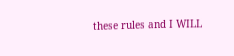these rules and I WILL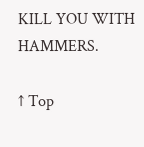KILL YOU WITH HAMMERS.

↑ Top